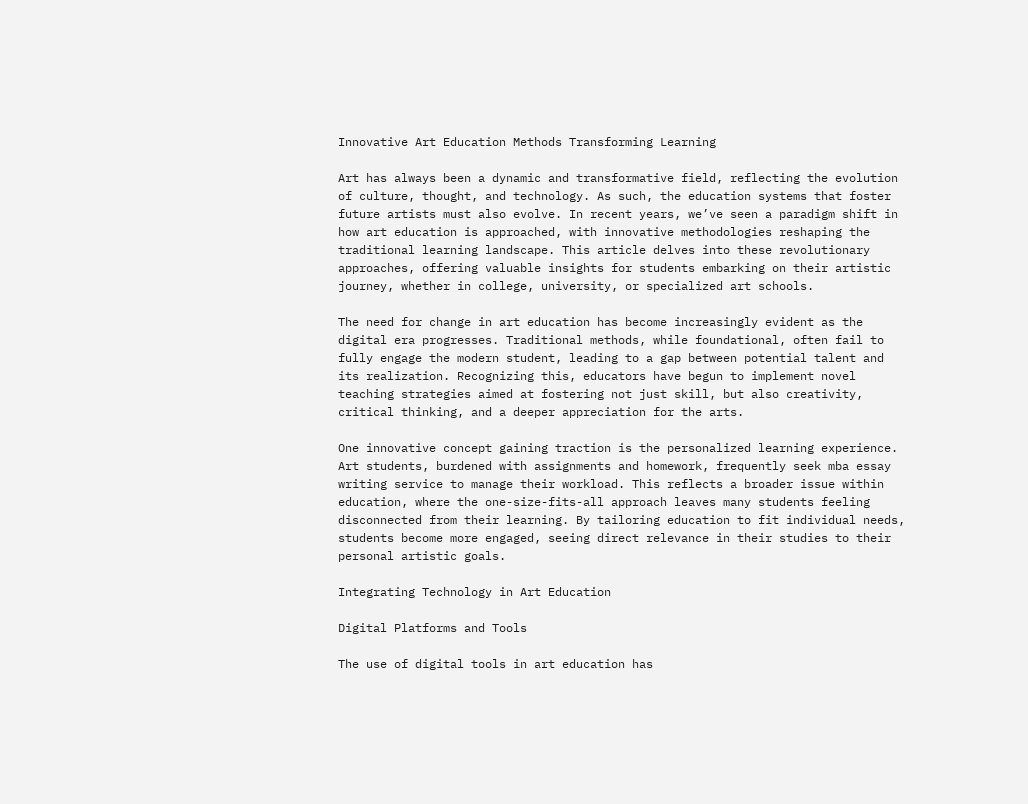Innovative Art Education Methods Transforming Learning

Art has always been a dynamic and transformative field, reflecting the evolution of culture, thought, and technology. As such, the education systems that foster future artists must also evolve. In recent years, we’ve seen a paradigm shift in how art education is approached, with innovative methodologies reshaping the traditional learning landscape. This article delves into these revolutionary approaches, offering valuable insights for students embarking on their artistic journey, whether in college, university, or specialized art schools.

The need for change in art education has become increasingly evident as the digital era progresses. Traditional methods, while foundational, often fail to fully engage the modern student, leading to a gap between potential talent and its realization. Recognizing this, educators have begun to implement novel teaching strategies aimed at fostering not just skill, but also creativity, critical thinking, and a deeper appreciation for the arts.

One innovative concept gaining traction is the personalized learning experience. Art students, burdened with assignments and homework, frequently seek mba essay writing service to manage their workload. This reflects a broader issue within education, where the one-size-fits-all approach leaves many students feeling disconnected from their learning. By tailoring education to fit individual needs, students become more engaged, seeing direct relevance in their studies to their personal artistic goals.

Integrating Technology in Art Education

Digital Platforms and Tools

The use of digital tools in art education has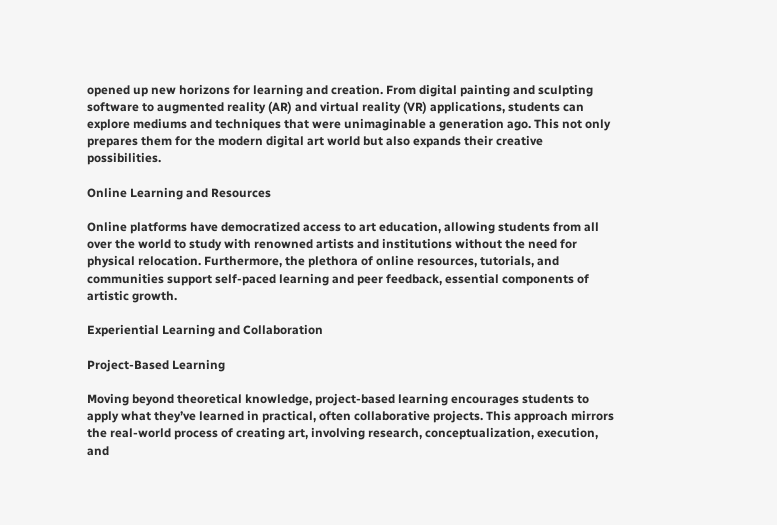opened up new horizons for learning and creation. From digital painting and sculpting software to augmented reality (AR) and virtual reality (VR) applications, students can explore mediums and techniques that were unimaginable a generation ago. This not only prepares them for the modern digital art world but also expands their creative possibilities.

Online Learning and Resources

Online platforms have democratized access to art education, allowing students from all over the world to study with renowned artists and institutions without the need for physical relocation. Furthermore, the plethora of online resources, tutorials, and communities support self-paced learning and peer feedback, essential components of artistic growth.

Experiential Learning and Collaboration

Project-Based Learning

Moving beyond theoretical knowledge, project-based learning encourages students to apply what they’ve learned in practical, often collaborative projects. This approach mirrors the real-world process of creating art, involving research, conceptualization, execution, and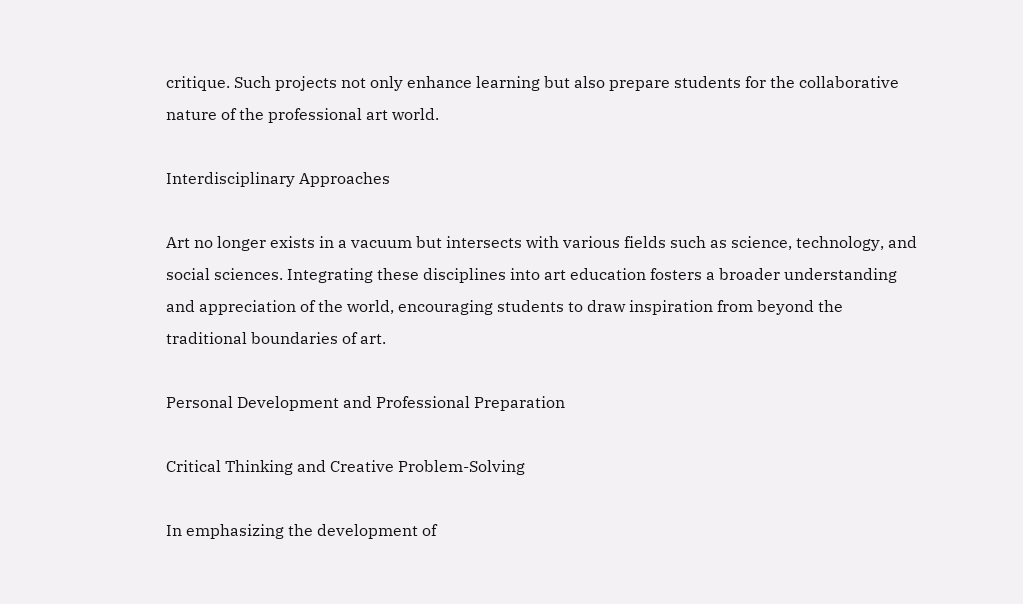critique. Such projects not only enhance learning but also prepare students for the collaborative nature of the professional art world.

Interdisciplinary Approaches

Art no longer exists in a vacuum but intersects with various fields such as science, technology, and social sciences. Integrating these disciplines into art education fosters a broader understanding and appreciation of the world, encouraging students to draw inspiration from beyond the traditional boundaries of art.

Personal Development and Professional Preparation

Critical Thinking and Creative Problem-Solving

In emphasizing the development of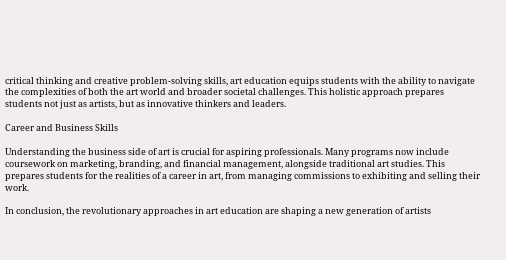critical thinking and creative problem-solving skills, art education equips students with the ability to navigate the complexities of both the art world and broader societal challenges. This holistic approach prepares students not just as artists, but as innovative thinkers and leaders.

Career and Business Skills

Understanding the business side of art is crucial for aspiring professionals. Many programs now include coursework on marketing, branding, and financial management, alongside traditional art studies. This prepares students for the realities of a career in art, from managing commissions to exhibiting and selling their work.

In conclusion, the revolutionary approaches in art education are shaping a new generation of artists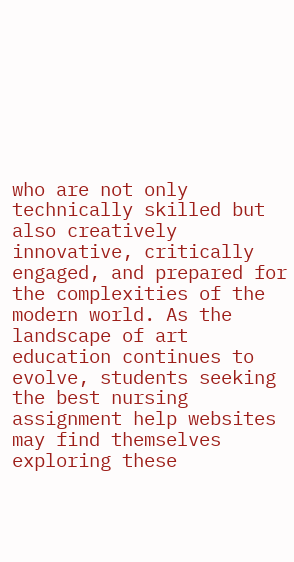who are not only technically skilled but also creatively innovative, critically engaged, and prepared for the complexities of the modern world. As the landscape of art education continues to evolve, students seeking the best nursing assignment help websites may find themselves exploring these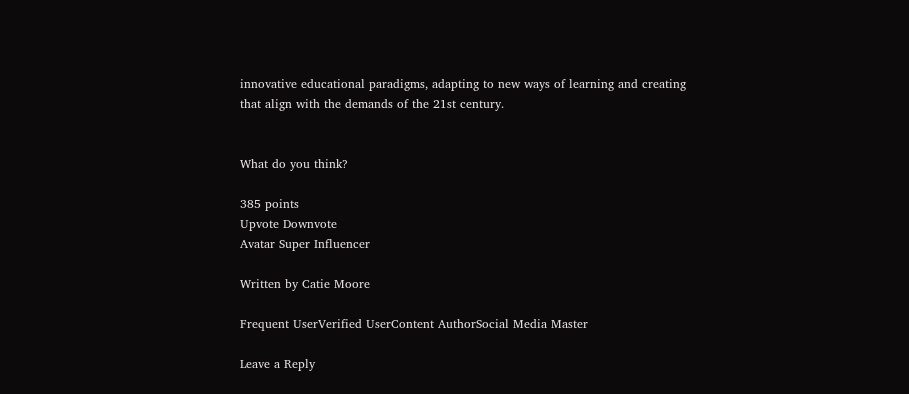innovative educational paradigms, adapting to new ways of learning and creating that align with the demands of the 21st century.


What do you think?

385 points
Upvote Downvote
Avatar Super Influencer

Written by Catie Moore

Frequent UserVerified UserContent AuthorSocial Media Master

Leave a Reply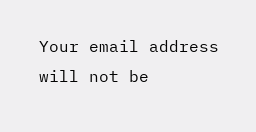Your email address will not be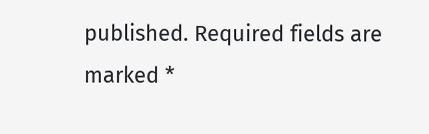published. Required fields are marked *